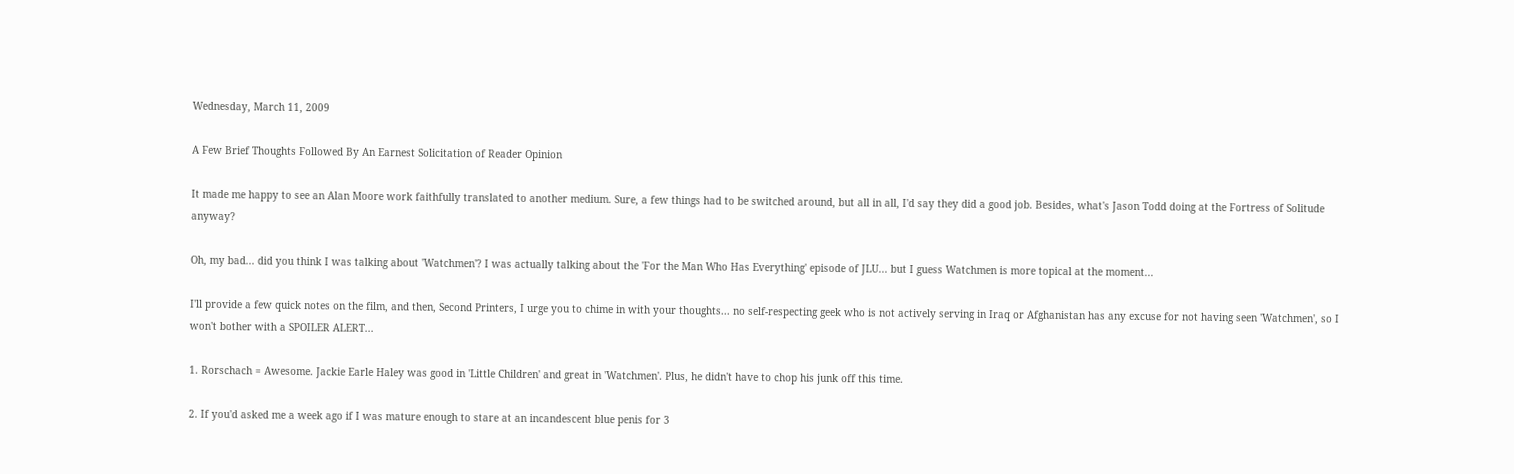Wednesday, March 11, 2009

A Few Brief Thoughts Followed By An Earnest Solicitation of Reader Opinion

It made me happy to see an Alan Moore work faithfully translated to another medium. Sure, a few things had to be switched around, but all in all, I'd say they did a good job. Besides, what's Jason Todd doing at the Fortress of Solitude anyway?

Oh, my bad... did you think I was talking about 'Watchmen'? I was actually talking about the 'For the Man Who Has Everything' episode of JLU... but I guess Watchmen is more topical at the moment...

I'll provide a few quick notes on the film, and then, Second Printers, I urge you to chime in with your thoughts... no self-respecting geek who is not actively serving in Iraq or Afghanistan has any excuse for not having seen 'Watchmen', so I won't bother with a SPOILER ALERT...

1. Rorschach = Awesome. Jackie Earle Haley was good in 'Little Children' and great in 'Watchmen'. Plus, he didn't have to chop his junk off this time.

2. If you'd asked me a week ago if I was mature enough to stare at an incandescent blue penis for 3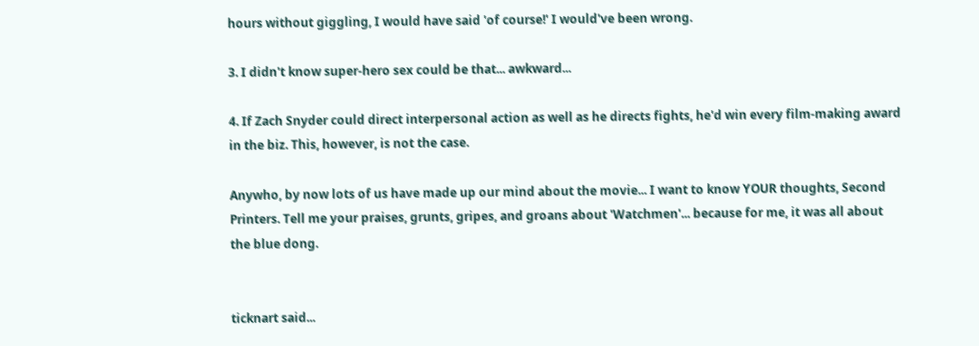hours without giggling, I would have said 'of course!' I would've been wrong.

3. I didn't know super-hero sex could be that... awkward...

4. If Zach Snyder could direct interpersonal action as well as he directs fights, he'd win every film-making award in the biz. This, however, is not the case.

Anywho, by now lots of us have made up our mind about the movie... I want to know YOUR thoughts, Second Printers. Tell me your praises, grunts, gripes, and groans about 'Watchmen'... because for me, it was all about the blue dong.


ticknart said...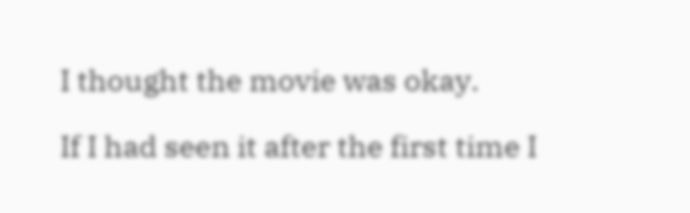I thought the movie was okay.

If I had seen it after the first time I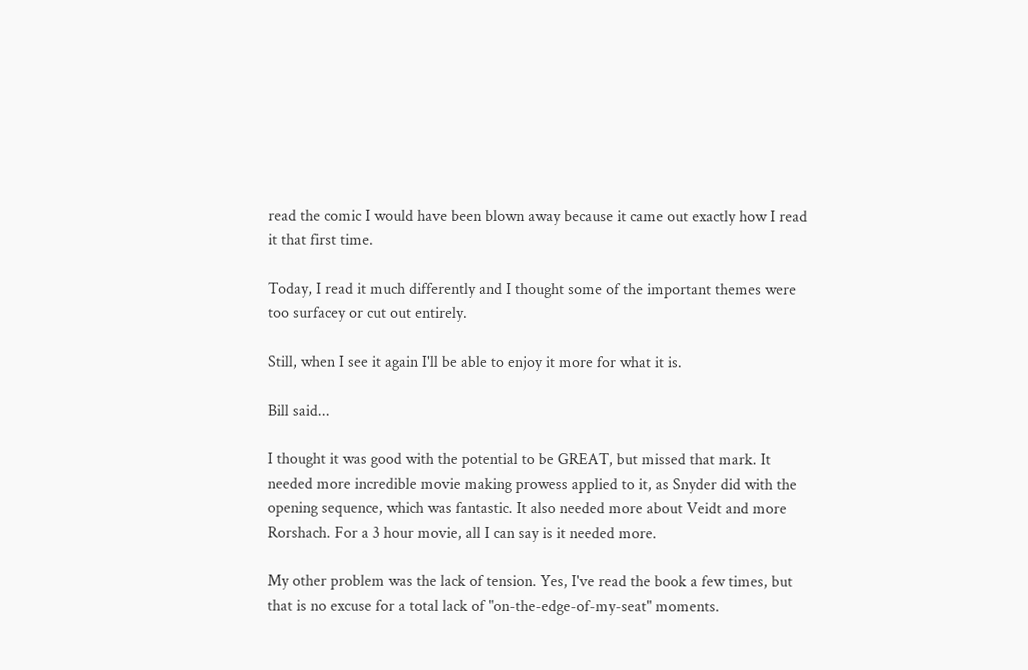read the comic I would have been blown away because it came out exactly how I read it that first time.

Today, I read it much differently and I thought some of the important themes were too surfacey or cut out entirely.

Still, when I see it again I'll be able to enjoy it more for what it is.

Bill said...

I thought it was good with the potential to be GREAT, but missed that mark. It needed more incredible movie making prowess applied to it, as Snyder did with the opening sequence, which was fantastic. It also needed more about Veidt and more Rorshach. For a 3 hour movie, all I can say is it needed more.

My other problem was the lack of tension. Yes, I've read the book a few times, but that is no excuse for a total lack of "on-the-edge-of-my-seat" moments.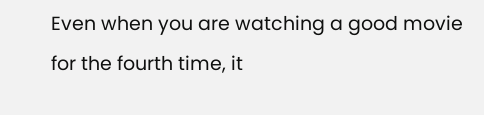Even when you are watching a good movie for the fourth time, it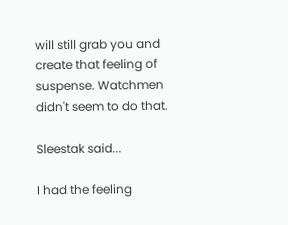will still grab you and create that feeling of suspense. Watchmen didn't seem to do that.

Sleestak said...

I had the feeling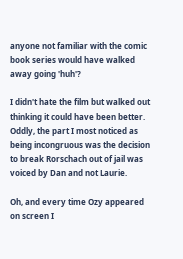anyone not familiar with the comic book series would have walked away going 'huh'?

I didn't hate the film but walked out thinking it could have been better. Oddly, the part I most noticed as being incongruous was the decision to break Rorschach out of jail was voiced by Dan and not Laurie.

Oh, and every time Ozy appeared on screen I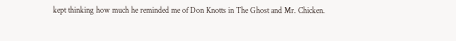kept thinking how much he reminded me of Don Knotts in The Ghost and Mr. Chicken.